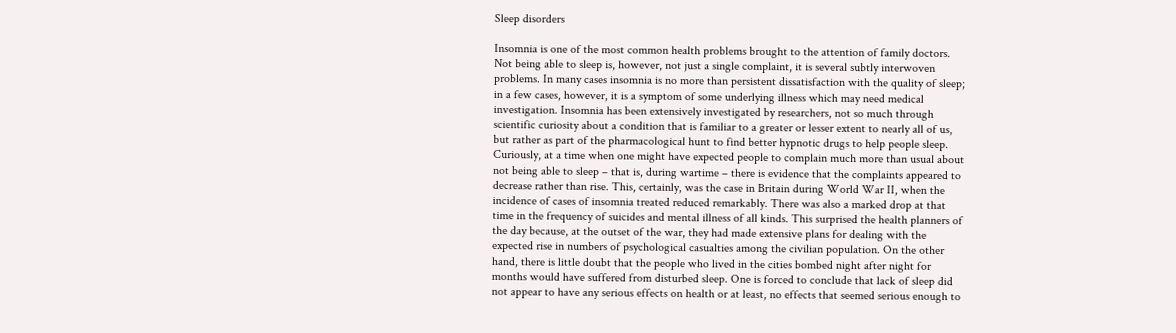Sleep disorders

Insomnia is one of the most common health problems brought to the attention of family doctors. Not being able to sleep is, however, not just a single complaint, it is several subtly interwoven problems. In many cases insomnia is no more than persistent dissatisfaction with the quality of sleep; in a few cases, however, it is a symptom of some underlying illness which may need medical investigation. Insomnia has been extensively investigated by researchers, not so much through scientific curiosity about a condition that is familiar to a greater or lesser extent to nearly all of us, but rather as part of the pharmacological hunt to find better hypnotic drugs to help people sleep. Curiously, at a time when one might have expected people to complain much more than usual about not being able to sleep – that is, during wartime – there is evidence that the complaints appeared to decrease rather than rise. This, certainly, was the case in Britain during World War II, when the incidence of cases of insomnia treated reduced remarkably. There was also a marked drop at that time in the frequency of suicides and mental illness of all kinds. This surprised the health planners of the day because, at the outset of the war, they had made extensive plans for dealing with the expected rise in numbers of psychological casualties among the civilian population. On the other hand, there is little doubt that the people who lived in the cities bombed night after night for months would have suffered from disturbed sleep. One is forced to conclude that lack of sleep did not appear to have any serious effects on health or at least, no effects that seemed serious enough to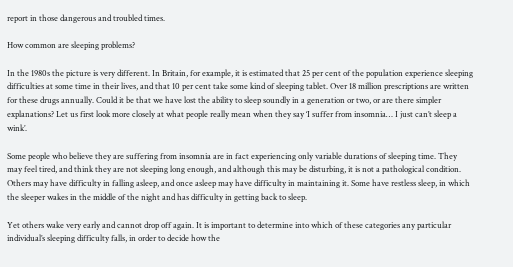report in those dangerous and troubled times.

How common are sleeping problems?

In the 1980s the picture is very different. In Britain, for example, it is estimated that 25 per cent of the population experience sleeping difficulties at some time in their lives, and that 10 per cent take some kind of sleeping tablet. Over 18 million prescriptions are written for these drugs annually. Could it be that we have lost the ability to sleep soundly in a generation or two, or are there simpler explanations? Let us first look more closely at what people really mean when they say ‘I suffer from insomnia… I just can’t sleep a wink’.

Some people who believe they are suffering from insomnia are in fact experiencing only variable durations of sleeping time. They may feel tired, and think they are not sleeping long enough, and although this may be disturbing, it is not a pathological condition. Others may have difficulty in falling asleep, and once asleep may have difficulty in maintaining it. Some have restless sleep, in which the sleeper wakes in the middle of the night and has difficulty in getting back to sleep.

Yet others wake very early and cannot drop off again. It is important to determine into which of these categories any particular individual’s sleeping difficulty falls, in order to decide how the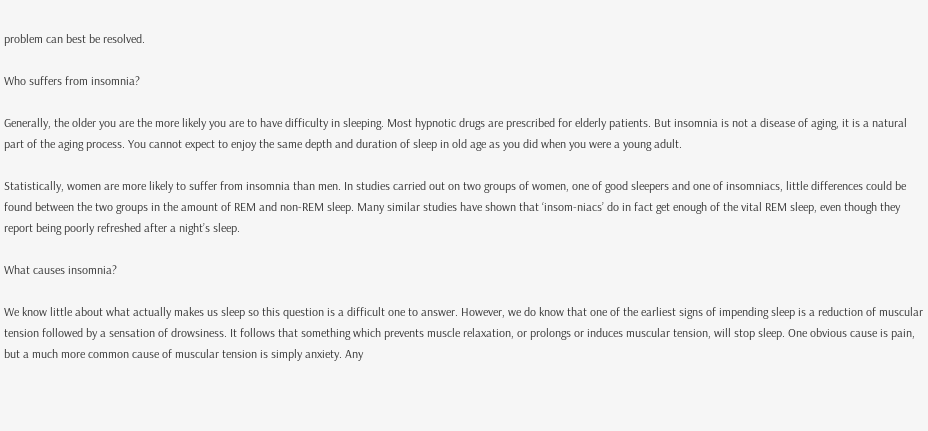problem can best be resolved.

Who suffers from insomnia?

Generally, the older you are the more likely you are to have difficulty in sleeping. Most hypnotic drugs are prescribed for elderly patients. But insomnia is not a disease of aging, it is a natural part of the aging process. You cannot expect to enjoy the same depth and duration of sleep in old age as you did when you were a young adult.

Statistically, women are more likely to suffer from insomnia than men. In studies carried out on two groups of women, one of good sleepers and one of insomniacs, little differences could be found between the two groups in the amount of REM and non-REM sleep. Many similar studies have shown that ‘insom-niacs’ do in fact get enough of the vital REM sleep, even though they report being poorly refreshed after a night’s sleep.

What causes insomnia?

We know little about what actually makes us sleep so this question is a difficult one to answer. However, we do know that one of the earliest signs of impending sleep is a reduction of muscular tension followed by a sensation of drowsiness. It follows that something which prevents muscle relaxation, or prolongs or induces muscular tension, will stop sleep. One obvious cause is pain, but a much more common cause of muscular tension is simply anxiety. Any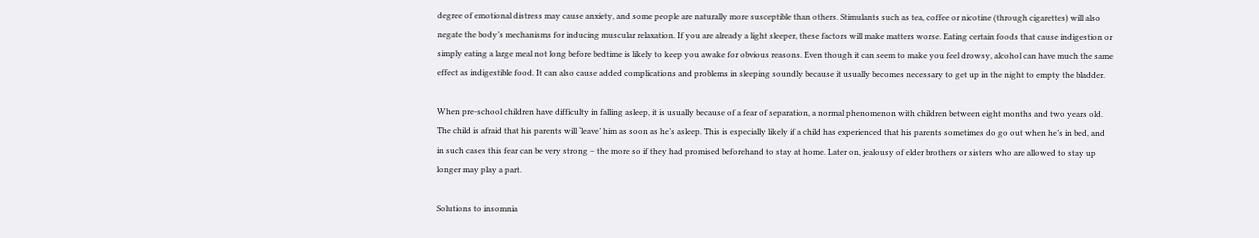degree of emotional distress may cause anxiety, and some people are naturally more susceptible than others. Stimulants such as tea, coffee or nicotine (through cigarettes) will also negate the body’s mechanisms for inducing muscular relaxation. If you are already a light sleeper, these factors will make matters worse. Eating certain foods that cause indigestion or simply eating a large meal not long before bedtime is likely to keep you awake for obvious reasons. Even though it can seem to make you feel drowsy, alcohol can have much the same effect as indigestible food. It can also cause added complications and problems in sleeping soundly because it usually becomes necessary to get up in the night to empty the bladder.

When pre-school children have difficulty in falling asleep, it is usually because of a fear of separation, a normal phenomenon with children between eight months and two years old. The child is afraid that his parents will ‘leave’ him as soon as he’s asleep. This is especially likely if a child has experienced that his parents sometimes do go out when he’s in bed, and in such cases this fear can be very strong – the more so if they had promised beforehand to stay at home. Later on, jealousy of elder brothers or sisters who are allowed to stay up longer may play a part.

Solutions to insomnia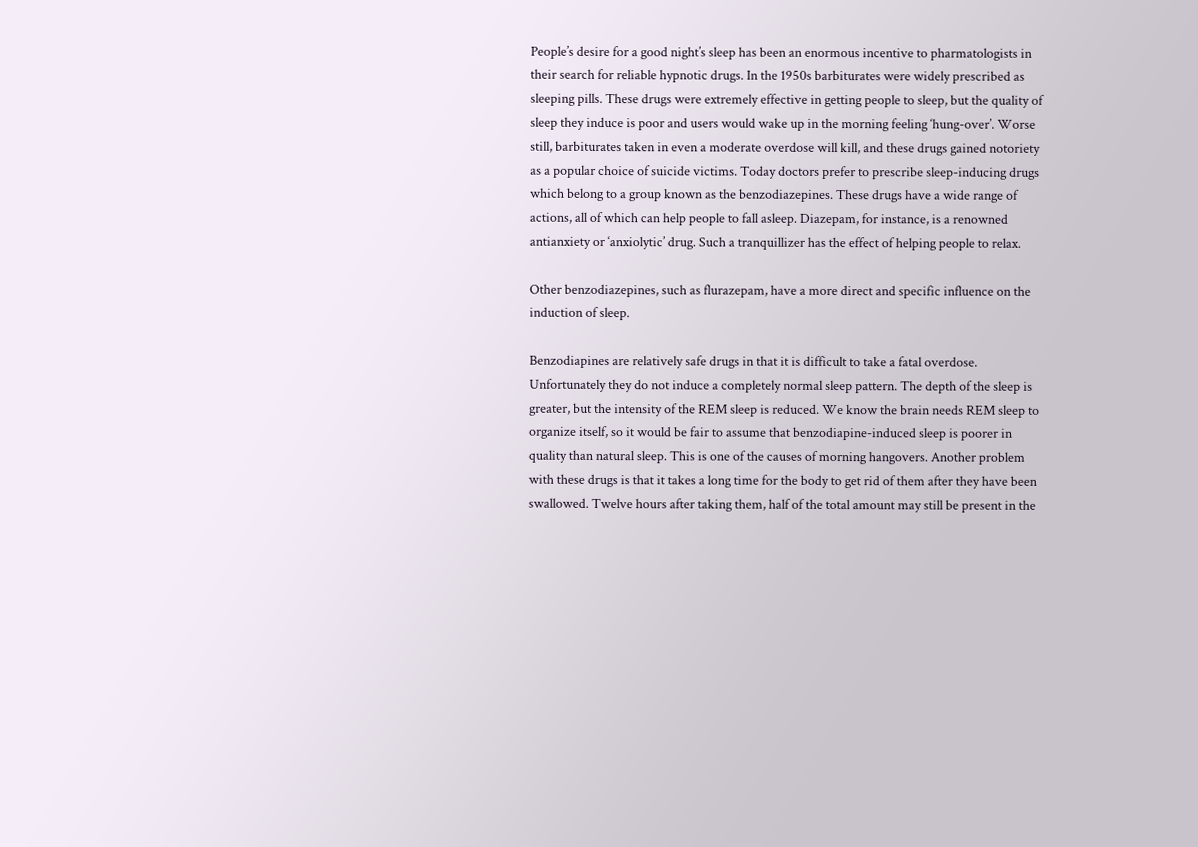People’s desire for a good night’s sleep has been an enormous incentive to pharmatologists in their search for reliable hypnotic drugs. In the 1950s barbiturates were widely prescribed as sleeping pills. These drugs were extremely effective in getting people to sleep, but the quality of sleep they induce is poor and users would wake up in the morning feeling ‘hung-over’. Worse still, barbiturates taken in even a moderate overdose will kill, and these drugs gained notoriety as a popular choice of suicide victims. Today doctors prefer to prescribe sleep-inducing drugs which belong to a group known as the benzodiazepines. These drugs have a wide range of actions, all of which can help people to fall asleep. Diazepam, for instance, is a renowned antianxiety or ‘anxiolytic’ drug. Such a tranquillizer has the effect of helping people to relax.

Other benzodiazepines, such as flurazepam, have a more direct and specific influence on the induction of sleep.

Benzodiapines are relatively safe drugs in that it is difficult to take a fatal overdose. Unfortunately they do not induce a completely normal sleep pattern. The depth of the sleep is greater, but the intensity of the REM sleep is reduced. We know the brain needs REM sleep to organize itself, so it would be fair to assume that benzodiapine-induced sleep is poorer in quality than natural sleep. This is one of the causes of morning hangovers. Another problem with these drugs is that it takes a long time for the body to get rid of them after they have been swallowed. Twelve hours after taking them, half of the total amount may still be present in the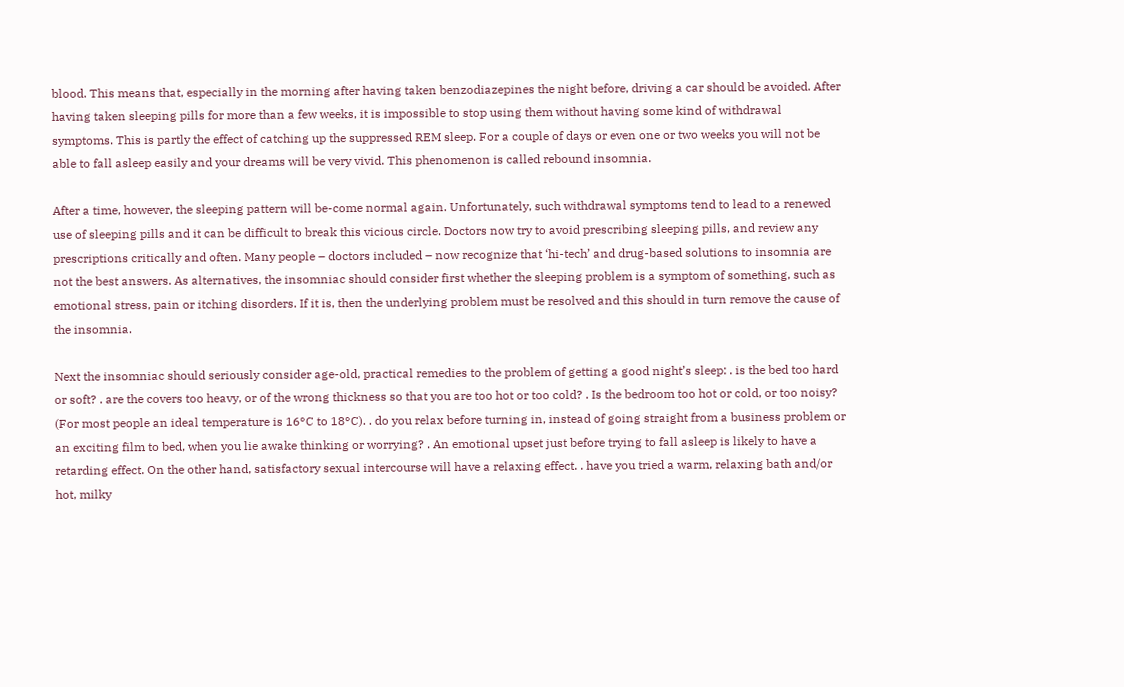blood. This means that, especially in the morning after having taken benzodiazepines the night before, driving a car should be avoided. After having taken sleeping pills for more than a few weeks, it is impossible to stop using them without having some kind of withdrawal symptoms. This is partly the effect of catching up the suppressed REM sleep. For a couple of days or even one or two weeks you will not be able to fall asleep easily and your dreams will be very vivid. This phenomenon is called rebound insomnia.

After a time, however, the sleeping pattern will be-come normal again. Unfortunately, such withdrawal symptoms tend to lead to a renewed use of sleeping pills and it can be difficult to break this vicious circle. Doctors now try to avoid prescribing sleeping pills, and review any prescriptions critically and often. Many people – doctors included – now recognize that ‘hi-tech’ and drug-based solutions to insomnia are not the best answers. As alternatives, the insomniac should consider first whether the sleeping problem is a symptom of something, such as emotional stress, pain or itching disorders. If it is, then the underlying problem must be resolved and this should in turn remove the cause of the insomnia.

Next the insomniac should seriously consider age-old, practical remedies to the problem of getting a good night’s sleep: . is the bed too hard or soft? . are the covers too heavy, or of the wrong thickness so that you are too hot or too cold? . Is the bedroom too hot or cold, or too noisy? (For most people an ideal temperature is 16°C to 18°C). . do you relax before turning in, instead of going straight from a business problem or an exciting film to bed, when you lie awake thinking or worrying? . An emotional upset just before trying to fall asleep is likely to have a retarding effect. On the other hand, satisfactory sexual intercourse will have a relaxing effect. . have you tried a warm, relaxing bath and/or hot, milky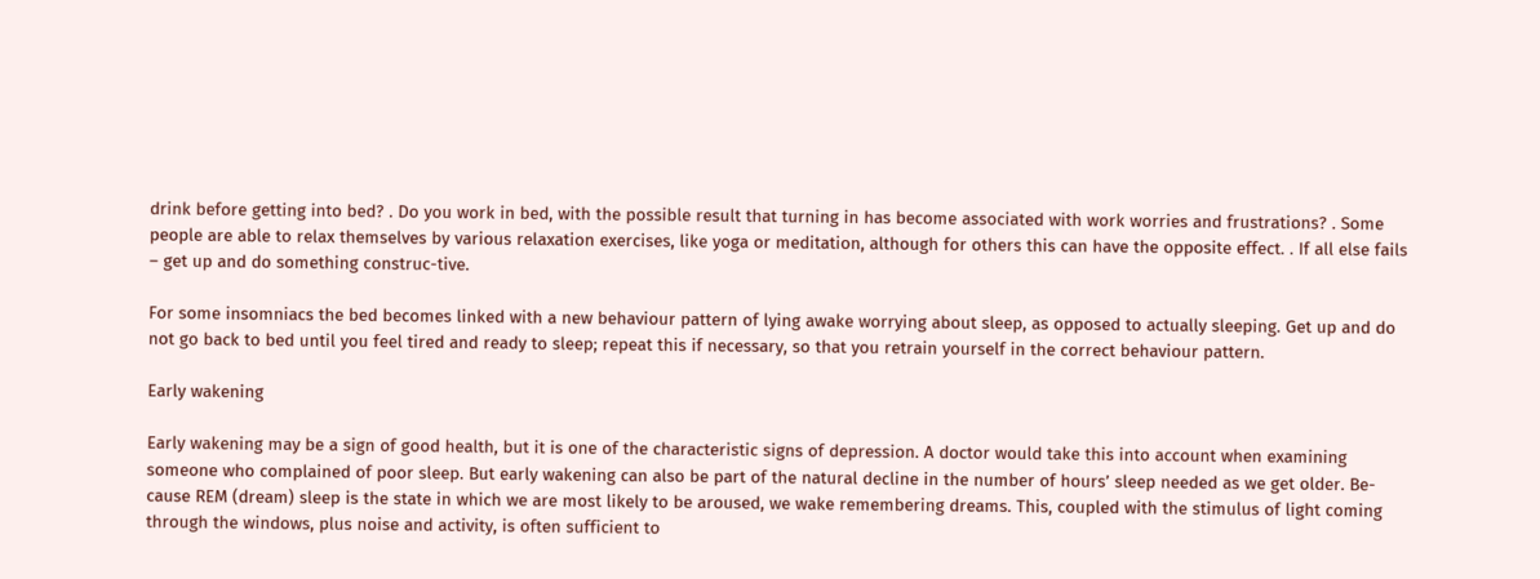drink before getting into bed? . Do you work in bed, with the possible result that turning in has become associated with work worries and frustrations? . Some people are able to relax themselves by various relaxation exercises, like yoga or meditation, although for others this can have the opposite effect. . If all else fails – get up and do something construc-tive.

For some insomniacs the bed becomes linked with a new behaviour pattern of lying awake worrying about sleep, as opposed to actually sleeping. Get up and do not go back to bed until you feel tired and ready to sleep; repeat this if necessary, so that you retrain yourself in the correct behaviour pattern.

Early wakening

Early wakening may be a sign of good health, but it is one of the characteristic signs of depression. A doctor would take this into account when examining someone who complained of poor sleep. But early wakening can also be part of the natural decline in the number of hours’ sleep needed as we get older. Be-cause REM (dream) sleep is the state in which we are most likely to be aroused, we wake remembering dreams. This, coupled with the stimulus of light coming through the windows, plus noise and activity, is often sufficient to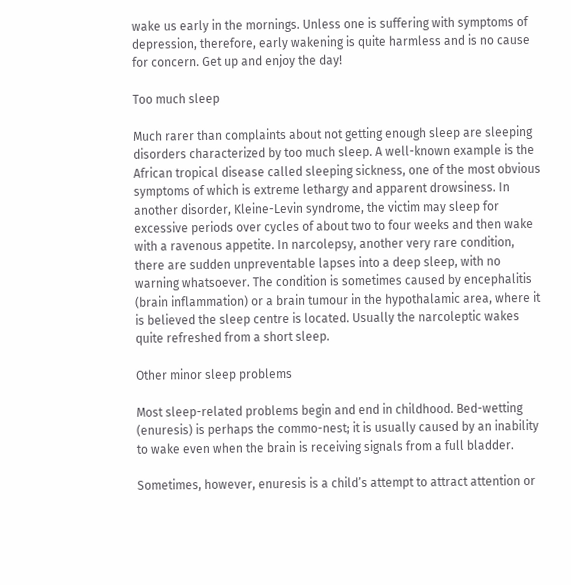wake us early in the mornings. Unless one is suffering with symptoms of depression, therefore, early wakening is quite harmless and is no cause for concern. Get up and enjoy the day!

Too much sleep

Much rarer than complaints about not getting enough sleep are sleeping disorders characterized by too much sleep. A well-known example is the African tropical disease called sleeping sickness, one of the most obvious symptoms of which is extreme lethargy and apparent drowsiness. In another disorder, Kleine-Levin syndrome, the victim may sleep for excessive periods over cycles of about two to four weeks and then wake with a ravenous appetite. In narcolepsy, another very rare condition, there are sudden unpreventable lapses into a deep sleep, with no warning whatsoever. The condition is sometimes caused by encephalitis (brain inflammation) or a brain tumour in the hypothalamic area, where it is believed the sleep centre is located. Usually the narcoleptic wakes quite refreshed from a short sleep.

Other minor sleep problems

Most sleep-related problems begin and end in childhood. Bed-wetting (enuresis) is perhaps the commo-nest; it is usually caused by an inability to wake even when the brain is receiving signals from a full bladder.

Sometimes, however, enuresis is a child’s attempt to attract attention or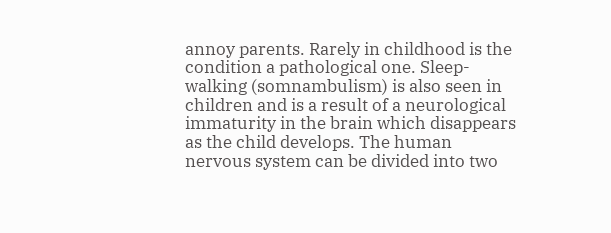annoy parents. Rarely in childhood is the condition a pathological one. Sleep-walking (somnambulism) is also seen in children and is a result of a neurological immaturity in the brain which disappears as the child develops. The human nervous system can be divided into two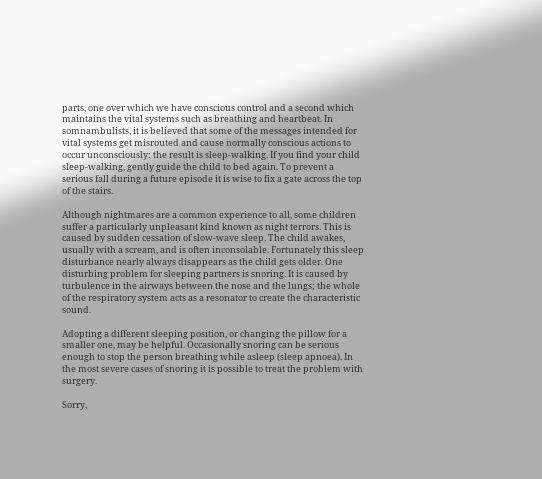parts, one over which we have conscious control and a second which maintains the vital systems such as breathing and heartbeat. In somnambulists, it is believed that some of the messages intended for vital systems get misrouted and cause normally conscious actions to occur unconsciously: the result is sleep-walking. If you find your child sleep-walking, gently guide the child to bed again. To prevent a serious fall during a future episode it is wise to fix a gate across the top of the stairs.

Although nightmares are a common experience to all, some children suffer a particularly unpleasant kind known as night terrors. This is caused by sudden cessation of slow-wave sleep. The child awakes, usually with a scream, and is often inconsolable. Fortunately this sleep disturbance nearly always disappears as the child gets older. One disturbing problem for sleeping partners is snoring. It is caused by turbulence in the airways between the nose and the lungs; the whole of the respiratory system acts as a resonator to create the characteristic sound.

Adopting a different sleeping position, or changing the pillow for a smaller one, may be helpful. Occasionally snoring can be serious enough to stop the person breathing while asleep (sleep apnoea). In the most severe cases of snoring it is possible to treat the problem with surgery.

Sorry,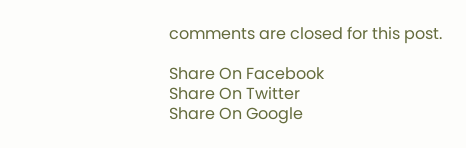comments are closed for this post.

Share On Facebook
Share On Twitter
Share On Google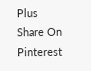Plus
Share On Pinterest